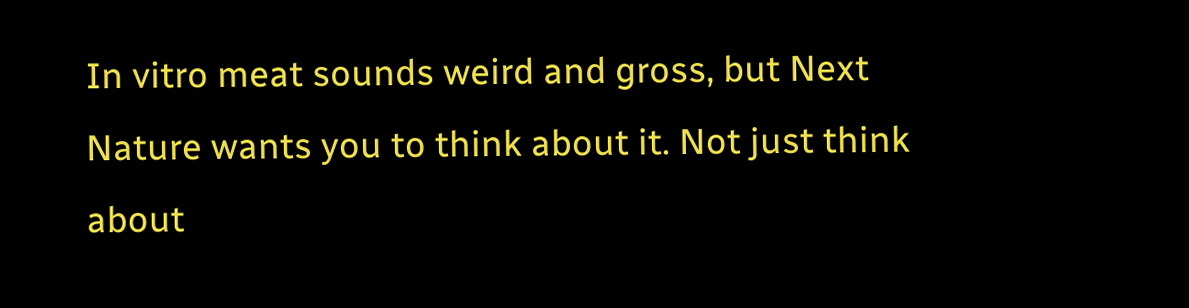In vitro meat sounds weird and gross, but Next Nature wants you to think about it. Not just think about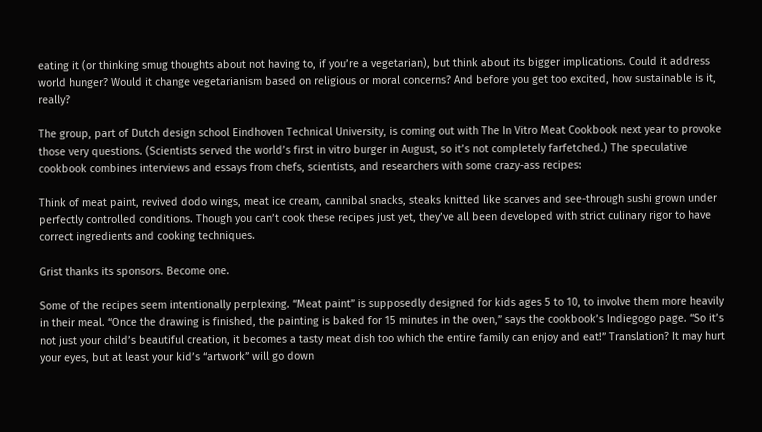eating it (or thinking smug thoughts about not having to, if you’re a vegetarian), but think about its bigger implications. Could it address world hunger? Would it change vegetarianism based on religious or moral concerns? And before you get too excited, how sustainable is it, really?

The group, part of Dutch design school Eindhoven Technical University, is coming out with The In Vitro Meat Cookbook next year to provoke those very questions. (Scientists served the world’s first in vitro burger in August, so it’s not completely farfetched.) The speculative cookbook combines interviews and essays from chefs, scientists, and researchers with some crazy-ass recipes:

Think of meat paint, revived dodo wings, meat ice cream, cannibal snacks, steaks knitted like scarves and see-through sushi grown under perfectly controlled conditions. Though you can’t cook these recipes just yet, they’ve all been developed with strict culinary rigor to have correct ingredients and cooking techniques.

Grist thanks its sponsors. Become one.

Some of the recipes seem intentionally perplexing. “Meat paint” is supposedly designed for kids ages 5 to 10, to involve them more heavily in their meal. “Once the drawing is finished, the painting is baked for 15 minutes in the oven,” says the cookbook’s Indiegogo page. “So it’s not just your child’s beautiful creation, it becomes a tasty meat dish too which the entire family can enjoy and eat!” Translation? It may hurt your eyes, but at least your kid’s “artwork” will go down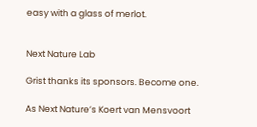easy with a glass of merlot.


Next Nature Lab

Grist thanks its sponsors. Become one.

As Next Nature’s Koert van Mensvoort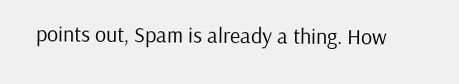points out, Spam is already a thing. How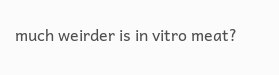much weirder is in vitro meat?